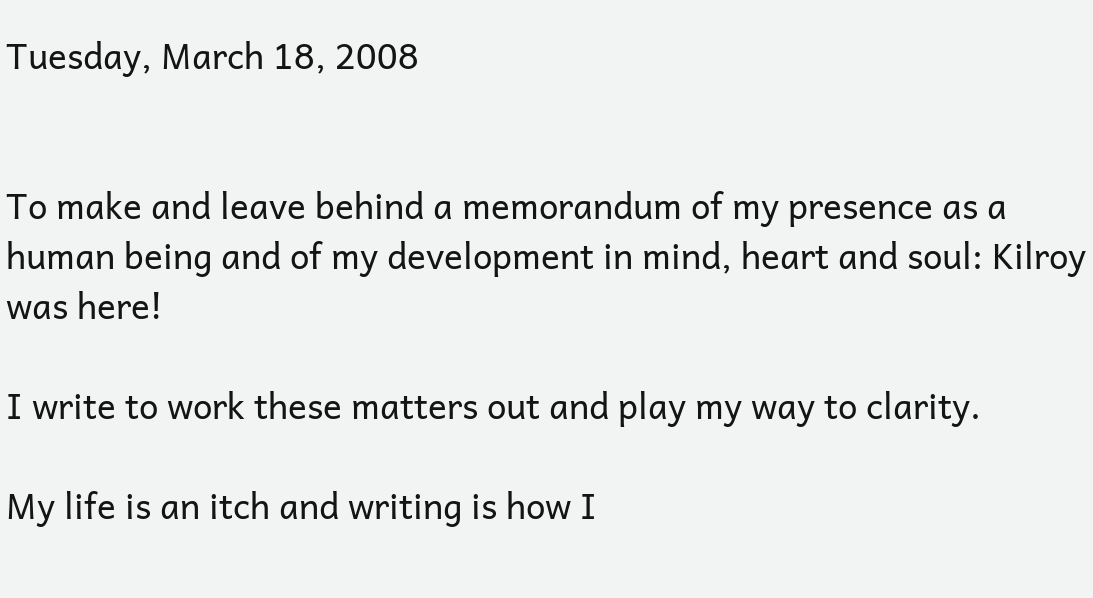Tuesday, March 18, 2008


To make and leave behind a memorandum of my presence as a human being and of my development in mind, heart and soul: Kilroy was here!

I write to work these matters out and play my way to clarity.

My life is an itch and writing is how I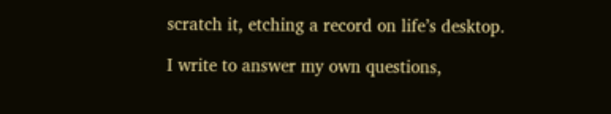scratch it, etching a record on life’s desktop.

I write to answer my own questions,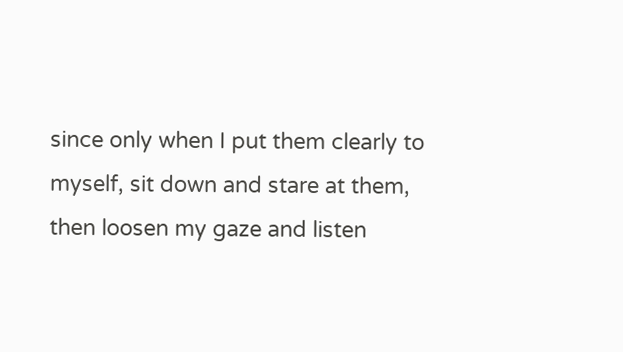since only when I put them clearly to myself, sit down and stare at them, then loosen my gaze and listen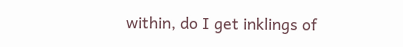within, do I get inklings of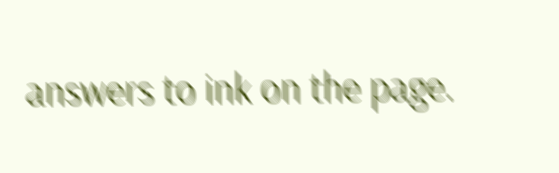answers to ink on the page.